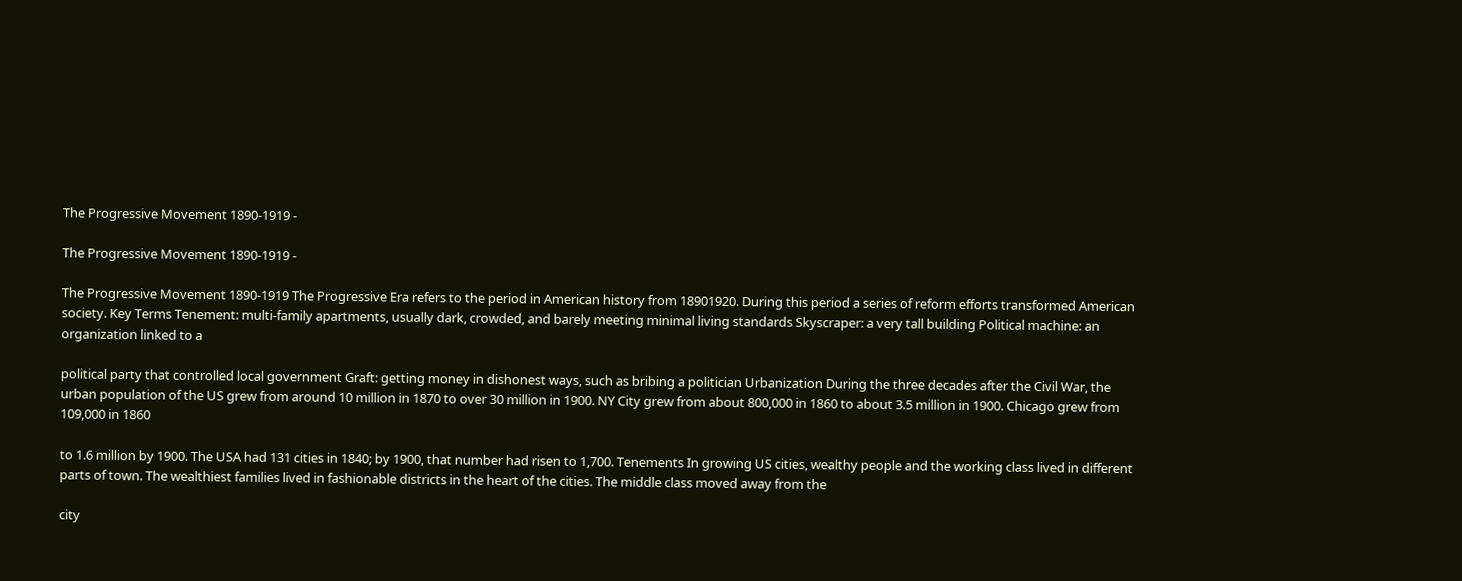The Progressive Movement 1890-1919 -

The Progressive Movement 1890-1919 -

The Progressive Movement 1890-1919 The Progressive Era refers to the period in American history from 18901920. During this period a series of reform efforts transformed American society. Key Terms Tenement: multi-family apartments, usually dark, crowded, and barely meeting minimal living standards Skyscraper: a very tall building Political machine: an organization linked to a

political party that controlled local government Graft: getting money in dishonest ways, such as bribing a politician Urbanization During the three decades after the Civil War, the urban population of the US grew from around 10 million in 1870 to over 30 million in 1900. NY City grew from about 800,000 in 1860 to about 3.5 million in 1900. Chicago grew from 109,000 in 1860

to 1.6 million by 1900. The USA had 131 cities in 1840; by 1900, that number had risen to 1,700. Tenements In growing US cities, wealthy people and the working class lived in different parts of town. The wealthiest families lived in fashionable districts in the heart of the cities. The middle class moved away from the

city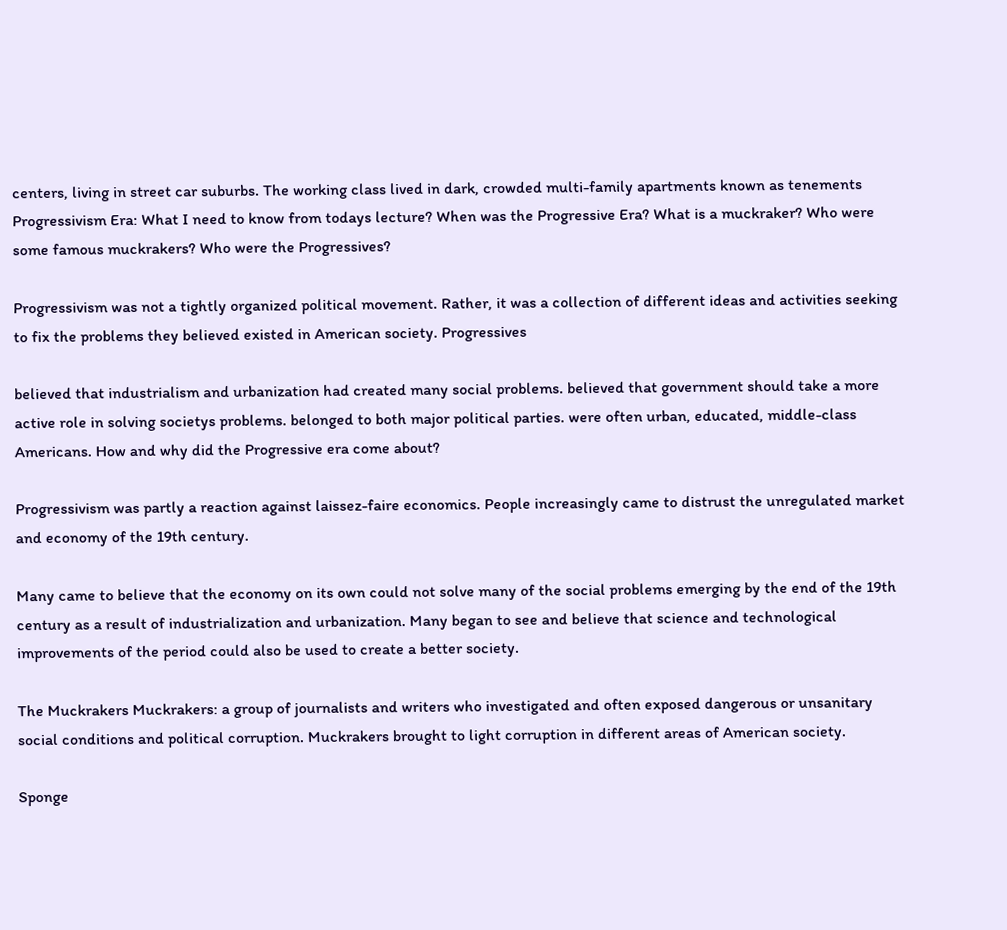centers, living in street car suburbs. The working class lived in dark, crowded multi-family apartments known as tenements Progressivism Era: What I need to know from todays lecture? When was the Progressive Era? What is a muckraker? Who were some famous muckrakers? Who were the Progressives?

Progressivism was not a tightly organized political movement. Rather, it was a collection of different ideas and activities seeking to fix the problems they believed existed in American society. Progressives

believed that industrialism and urbanization had created many social problems. believed that government should take a more active role in solving societys problems. belonged to both major political parties. were often urban, educated, middle-class Americans. How and why did the Progressive era come about?

Progressivism was partly a reaction against laissez-faire economics. People increasingly came to distrust the unregulated market and economy of the 19th century.

Many came to believe that the economy on its own could not solve many of the social problems emerging by the end of the 19th century as a result of industrialization and urbanization. Many began to see and believe that science and technological improvements of the period could also be used to create a better society.

The Muckrakers Muckrakers: a group of journalists and writers who investigated and often exposed dangerous or unsanitary social conditions and political corruption. Muckrakers brought to light corruption in different areas of American society.

Sponge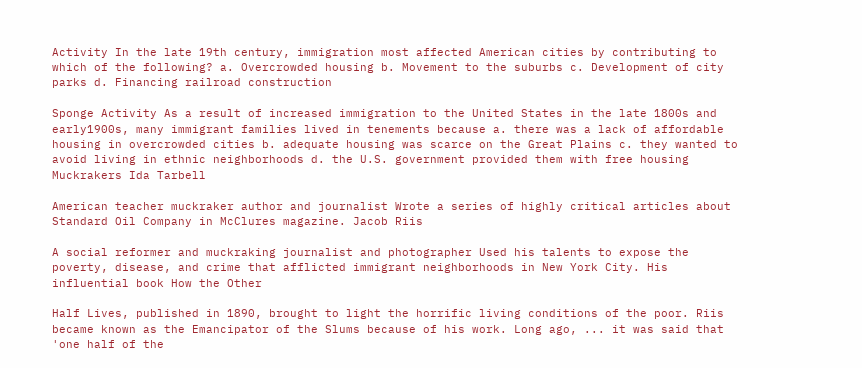Activity In the late 19th century, immigration most affected American cities by contributing to which of the following? a. Overcrowded housing b. Movement to the suburbs c. Development of city parks d. Financing railroad construction

Sponge Activity As a result of increased immigration to the United States in the late 1800s and early1900s, many immigrant families lived in tenements because a. there was a lack of affordable housing in overcrowded cities b. adequate housing was scarce on the Great Plains c. they wanted to avoid living in ethnic neighborhoods d. the U.S. government provided them with free housing Muckrakers Ida Tarbell

American teacher muckraker author and journalist Wrote a series of highly critical articles about Standard Oil Company in McClures magazine. Jacob Riis

A social reformer and muckraking journalist and photographer Used his talents to expose the poverty, disease, and crime that afflicted immigrant neighborhoods in New York City. His influential book How the Other

Half Lives, published in 1890, brought to light the horrific living conditions of the poor. Riis became known as the Emancipator of the Slums because of his work. Long ago, ... it was said that 'one half of the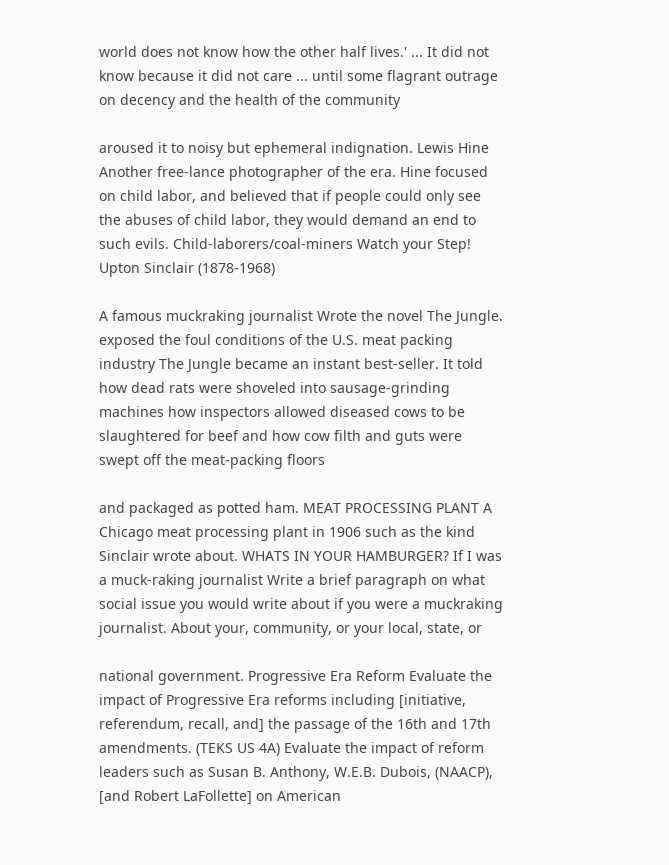world does not know how the other half lives.' ... It did not know because it did not care ... until some flagrant outrage on decency and the health of the community

aroused it to noisy but ephemeral indignation. Lewis Hine Another free-lance photographer of the era. Hine focused on child labor, and believed that if people could only see the abuses of child labor, they would demand an end to such evils. Child-laborers/coal-miners Watch your Step! Upton Sinclair (1878-1968)

A famous muckraking journalist Wrote the novel The Jungle. exposed the foul conditions of the U.S. meat packing industry The Jungle became an instant best-seller. It told how dead rats were shoveled into sausage-grinding machines how inspectors allowed diseased cows to be slaughtered for beef and how cow filth and guts were swept off the meat-packing floors

and packaged as potted ham. MEAT PROCESSING PLANT A Chicago meat processing plant in 1906 such as the kind Sinclair wrote about. WHATS IN YOUR HAMBURGER? If I was a muck-raking journalist Write a brief paragraph on what social issue you would write about if you were a muckraking journalist. About your, community, or your local, state, or

national government. Progressive Era Reform Evaluate the impact of Progressive Era reforms including [initiative, referendum, recall, and] the passage of the 16th and 17th amendments. (TEKS US 4A) Evaluate the impact of reform leaders such as Susan B. Anthony, W.E.B. Dubois, (NAACP), [and Robert LaFollette] on American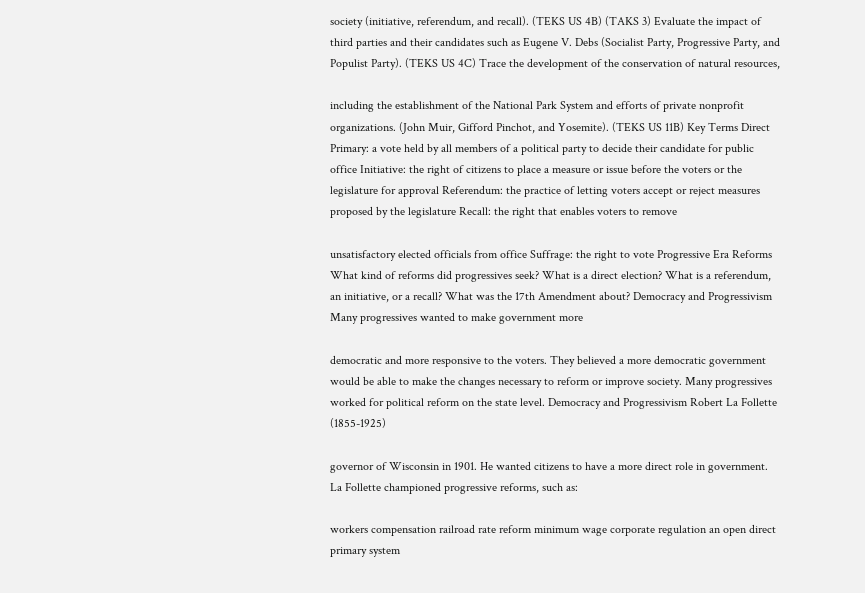society (initiative, referendum, and recall). (TEKS US 4B) (TAKS 3) Evaluate the impact of third parties and their candidates such as Eugene V. Debs (Socialist Party, Progressive Party, and Populist Party). (TEKS US 4C) Trace the development of the conservation of natural resources,

including the establishment of the National Park System and efforts of private nonprofit organizations. (John Muir, Gifford Pinchot, and Yosemite). (TEKS US 11B) Key Terms Direct Primary: a vote held by all members of a political party to decide their candidate for public office Initiative: the right of citizens to place a measure or issue before the voters or the legislature for approval Referendum: the practice of letting voters accept or reject measures proposed by the legislature Recall: the right that enables voters to remove

unsatisfactory elected officials from office Suffrage: the right to vote Progressive Era Reforms What kind of reforms did progressives seek? What is a direct election? What is a referendum, an initiative, or a recall? What was the 17th Amendment about? Democracy and Progressivism Many progressives wanted to make government more

democratic and more responsive to the voters. They believed a more democratic government would be able to make the changes necessary to reform or improve society. Many progressives worked for political reform on the state level. Democracy and Progressivism Robert La Follette (1855-1925)

governor of Wisconsin in 1901. He wanted citizens to have a more direct role in government. La Follette championed progressive reforms, such as:

workers compensation railroad rate reform minimum wage corporate regulation an open direct primary system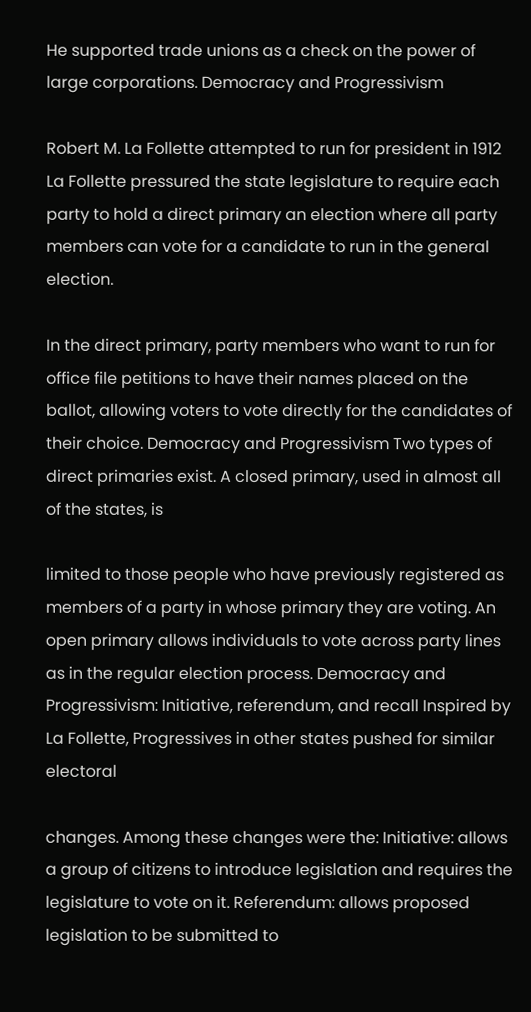He supported trade unions as a check on the power of large corporations. Democracy and Progressivism

Robert M. La Follette attempted to run for president in 1912 La Follette pressured the state legislature to require each party to hold a direct primary an election where all party members can vote for a candidate to run in the general election.

In the direct primary, party members who want to run for office file petitions to have their names placed on the ballot, allowing voters to vote directly for the candidates of their choice. Democracy and Progressivism Two types of direct primaries exist. A closed primary, used in almost all of the states, is

limited to those people who have previously registered as members of a party in whose primary they are voting. An open primary allows individuals to vote across party lines as in the regular election process. Democracy and Progressivism: Initiative, referendum, and recall Inspired by La Follette, Progressives in other states pushed for similar electoral

changes. Among these changes were the: Initiative: allows a group of citizens to introduce legislation and requires the legislature to vote on it. Referendum: allows proposed legislation to be submitted to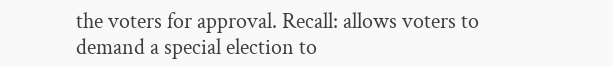the voters for approval. Recall: allows voters to demand a special election to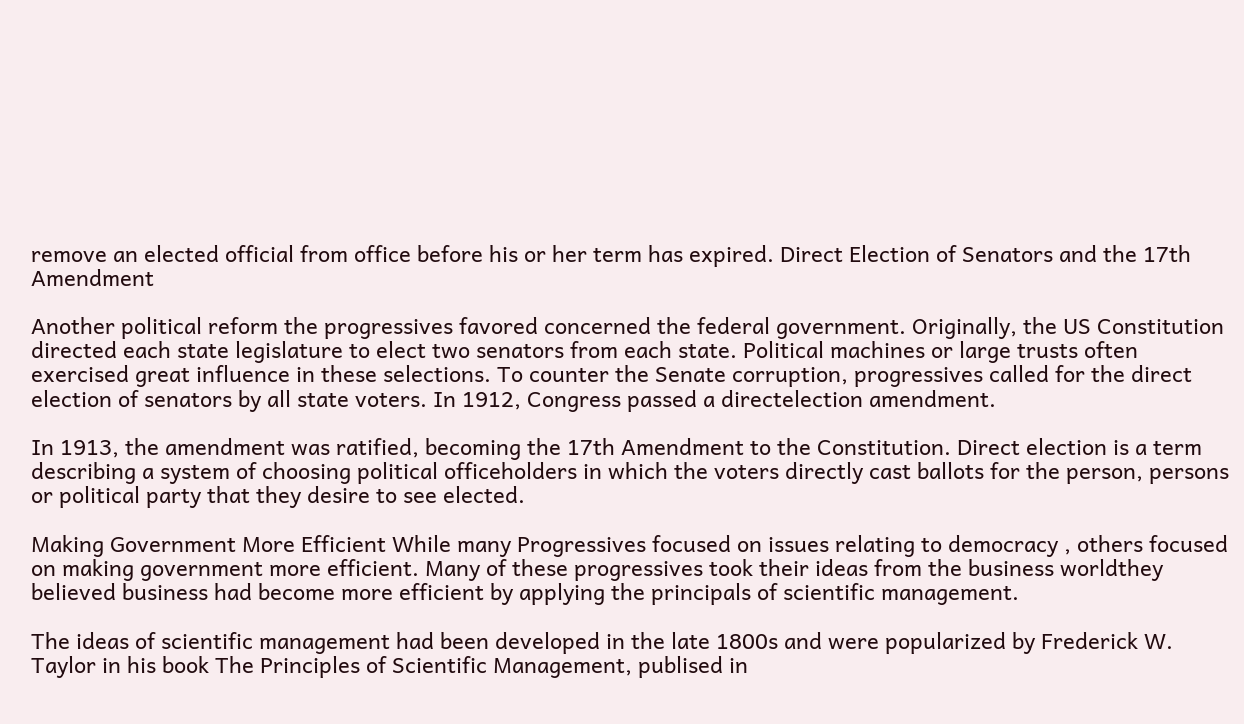remove an elected official from office before his or her term has expired. Direct Election of Senators and the 17th Amendment

Another political reform the progressives favored concerned the federal government. Originally, the US Constitution directed each state legislature to elect two senators from each state. Political machines or large trusts often exercised great influence in these selections. To counter the Senate corruption, progressives called for the direct election of senators by all state voters. In 1912, Congress passed a directelection amendment.

In 1913, the amendment was ratified, becoming the 17th Amendment to the Constitution. Direct election is a term describing a system of choosing political officeholders in which the voters directly cast ballots for the person, persons or political party that they desire to see elected.

Making Government More Efficient While many Progressives focused on issues relating to democracy , others focused on making government more efficient. Many of these progressives took their ideas from the business worldthey believed business had become more efficient by applying the principals of scientific management.

The ideas of scientific management had been developed in the late 1800s and were popularized by Frederick W. Taylor in his book The Principles of Scientific Management, publised in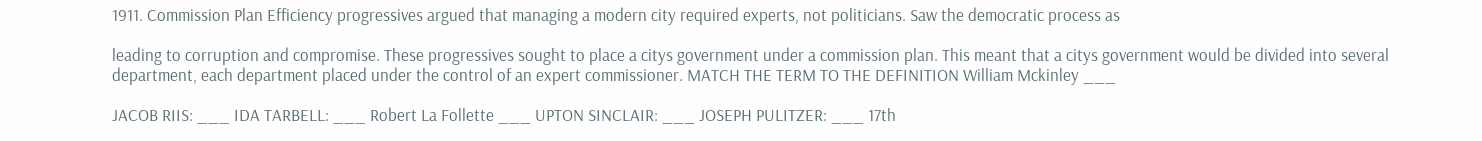1911. Commission Plan Efficiency progressives argued that managing a modern city required experts, not politicians. Saw the democratic process as

leading to corruption and compromise. These progressives sought to place a citys government under a commission plan. This meant that a citys government would be divided into several department, each department placed under the control of an expert commissioner. MATCH THE TERM TO THE DEFINITION William Mckinley ___

JACOB RIIS: ___ IDA TARBELL: ___ Robert La Follette ___ UPTON SINCLAIR: ___ JOSEPH PULITZER: ___ 17th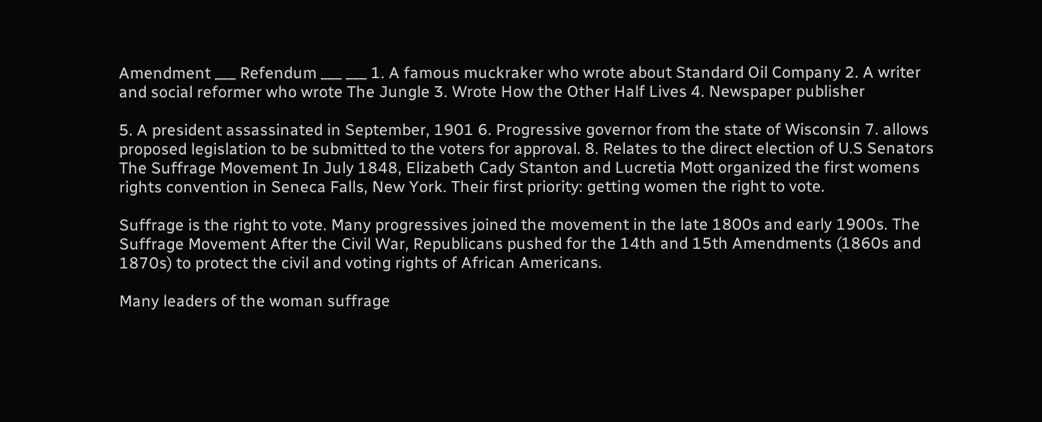Amendment ___ Refendum ___ ___ 1. A famous muckraker who wrote about Standard Oil Company 2. A writer and social reformer who wrote The Jungle 3. Wrote How the Other Half Lives 4. Newspaper publisher

5. A president assassinated in September, 1901 6. Progressive governor from the state of Wisconsin 7. allows proposed legislation to be submitted to the voters for approval. 8. Relates to the direct election of U.S Senators The Suffrage Movement In July 1848, Elizabeth Cady Stanton and Lucretia Mott organized the first womens rights convention in Seneca Falls, New York. Their first priority: getting women the right to vote.

Suffrage is the right to vote. Many progressives joined the movement in the late 1800s and early 1900s. The Suffrage Movement After the Civil War, Republicans pushed for the 14th and 15th Amendments (1860s and 1870s) to protect the civil and voting rights of African Americans.

Many leaders of the woman suffrage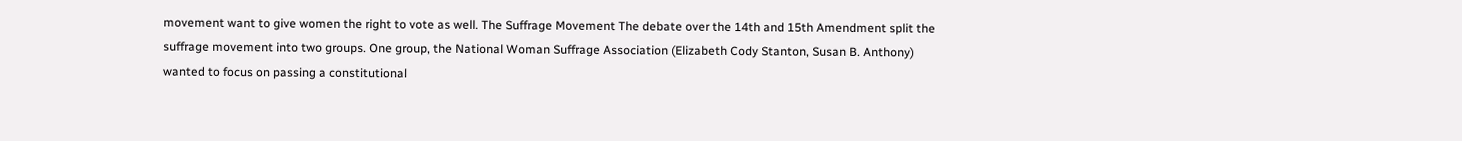movement want to give women the right to vote as well. The Suffrage Movement The debate over the 14th and 15th Amendment split the suffrage movement into two groups. One group, the National Woman Suffrage Association (Elizabeth Cody Stanton, Susan B. Anthony) wanted to focus on passing a constitutional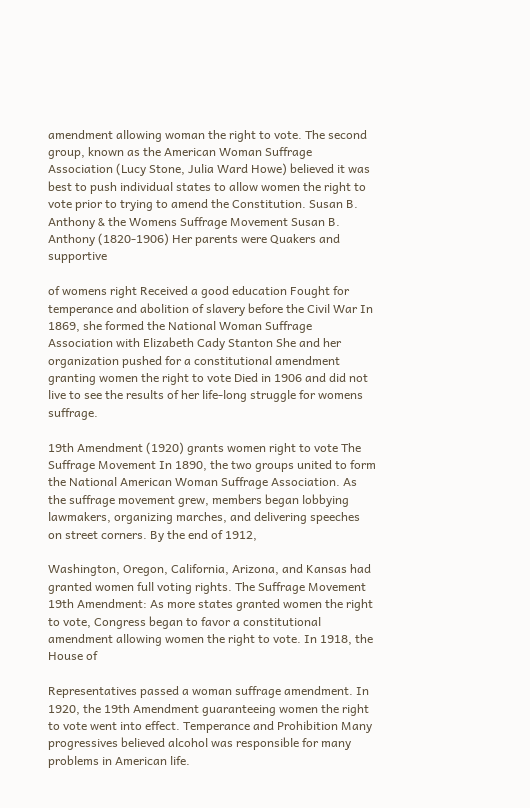amendment allowing woman the right to vote. The second group, known as the American Woman Suffrage Association (Lucy Stone, Julia Ward Howe) believed it was best to push individual states to allow women the right to vote prior to trying to amend the Constitution. Susan B. Anthony & the Womens Suffrage Movement Susan B. Anthony (1820-1906) Her parents were Quakers and supportive

of womens right Received a good education Fought for temperance and abolition of slavery before the Civil War In 1869, she formed the National Woman Suffrage Association with Elizabeth Cady Stanton She and her organization pushed for a constitutional amendment granting women the right to vote Died in 1906 and did not live to see the results of her life-long struggle for womens suffrage.

19th Amendment (1920) grants women right to vote The Suffrage Movement In 1890, the two groups united to form the National American Woman Suffrage Association. As the suffrage movement grew, members began lobbying lawmakers, organizing marches, and delivering speeches on street corners. By the end of 1912,

Washington, Oregon, California, Arizona, and Kansas had granted women full voting rights. The Suffrage Movement 19th Amendment: As more states granted women the right to vote, Congress began to favor a constitutional amendment allowing women the right to vote. In 1918, the House of

Representatives passed a woman suffrage amendment. In 1920, the 19th Amendment guaranteeing women the right to vote went into effect. Temperance and Prohibition Many progressives believed alcohol was responsible for many problems in American life.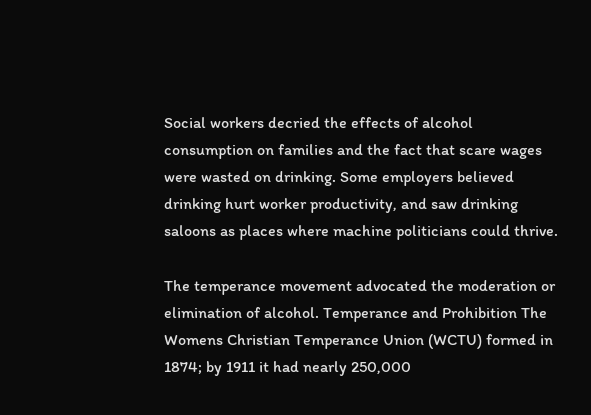Social workers decried the effects of alcohol consumption on families and the fact that scare wages were wasted on drinking. Some employers believed drinking hurt worker productivity, and saw drinking saloons as places where machine politicians could thrive.

The temperance movement advocated the moderation or elimination of alcohol. Temperance and Prohibition The Womens Christian Temperance Union (WCTU) formed in 1874; by 1911 it had nearly 250,000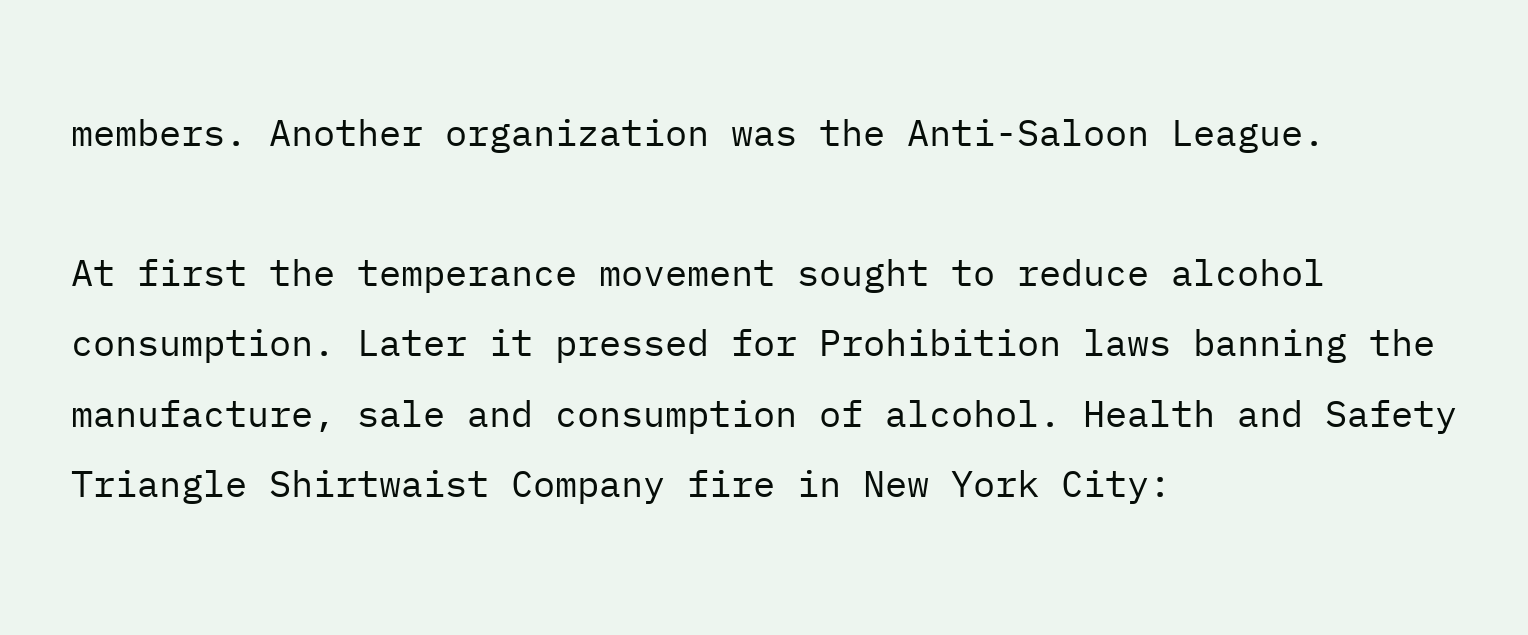members. Another organization was the Anti-Saloon League.

At first the temperance movement sought to reduce alcohol consumption. Later it pressed for Prohibition laws banning the manufacture, sale and consumption of alcohol. Health and Safety Triangle Shirtwaist Company fire in New York City: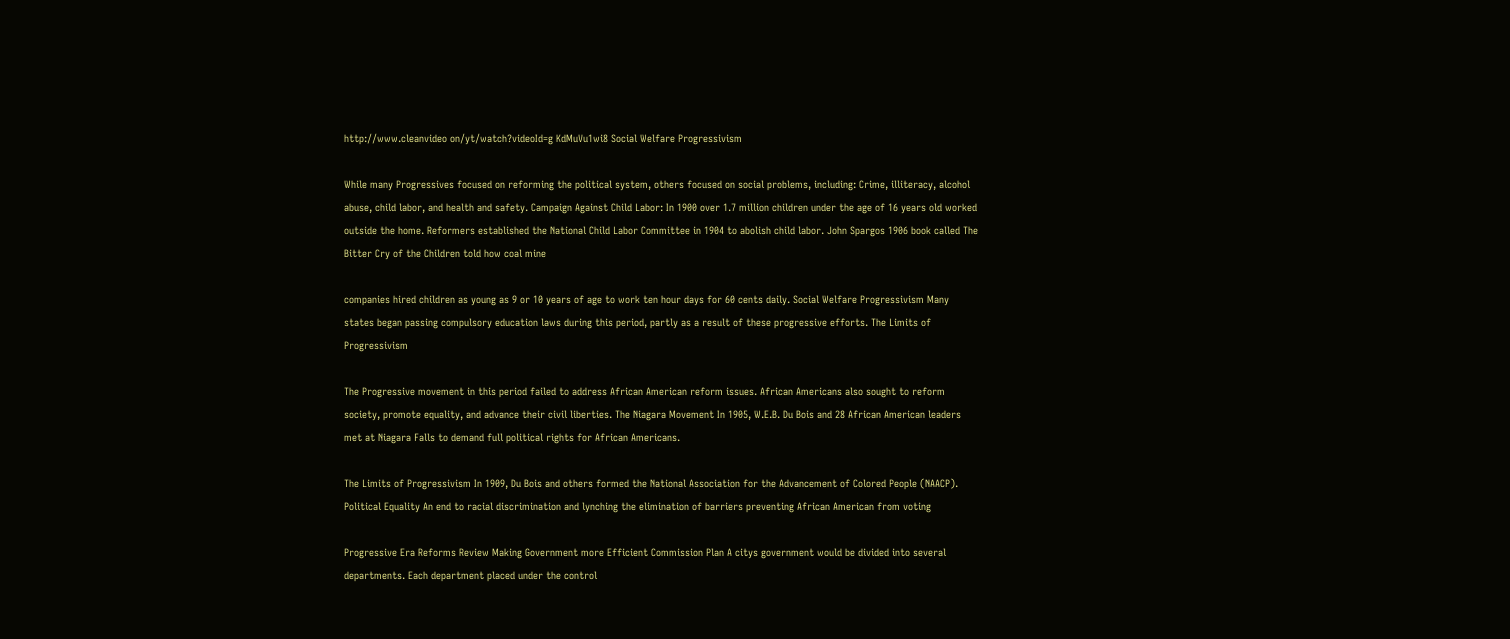http://www.cleanvideo on/yt/watch?videoId=g KdMuVu1wi8 Social Welfare Progressivism

While many Progressives focused on reforming the political system, others focused on social problems, including: Crime, illiteracy, alcohol abuse, child labor, and health and safety. Campaign Against Child Labor: In 1900 over 1.7 million children under the age of 16 years old worked outside the home. Reformers established the National Child Labor Committee in 1904 to abolish child labor. John Spargos 1906 book called The Bitter Cry of the Children told how coal mine

companies hired children as young as 9 or 10 years of age to work ten hour days for 60 cents daily. Social Welfare Progressivism Many states began passing compulsory education laws during this period, partly as a result of these progressive efforts. The Limits of Progressivism

The Progressive movement in this period failed to address African American reform issues. African Americans also sought to reform society, promote equality, and advance their civil liberties. The Niagara Movement In 1905, W.E.B. Du Bois and 28 African American leaders met at Niagara Falls to demand full political rights for African Americans.

The Limits of Progressivism In 1909, Du Bois and others formed the National Association for the Advancement of Colored People (NAACP). Political Equality An end to racial discrimination and lynching the elimination of barriers preventing African American from voting

Progressive Era Reforms Review Making Government more Efficient Commission Plan A citys government would be divided into several departments. Each department placed under the control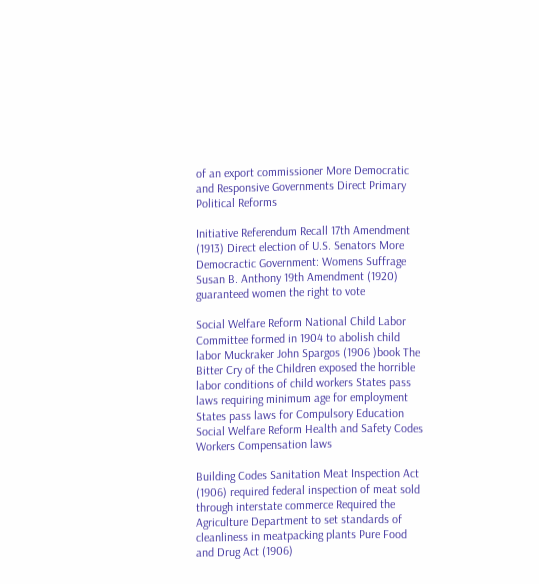of an export commissioner More Democratic and Responsive Governments Direct Primary Political Reforms

Initiative Referendum Recall 17th Amendment (1913) Direct election of U.S. Senators More Democractic Government: Womens Suffrage Susan B. Anthony 19th Amendment (1920) guaranteed women the right to vote

Social Welfare Reform National Child Labor Committee formed in 1904 to abolish child labor Muckraker John Spargos (1906 )book The Bitter Cry of the Children exposed the horrible labor conditions of child workers States pass laws requiring minimum age for employment States pass laws for Compulsory Education Social Welfare Reform Health and Safety Codes Workers Compensation laws

Building Codes Sanitation Meat Inspection Act (1906) required federal inspection of meat sold through interstate commerce Required the Agriculture Department to set standards of cleanliness in meatpacking plants Pure Food and Drug Act (1906)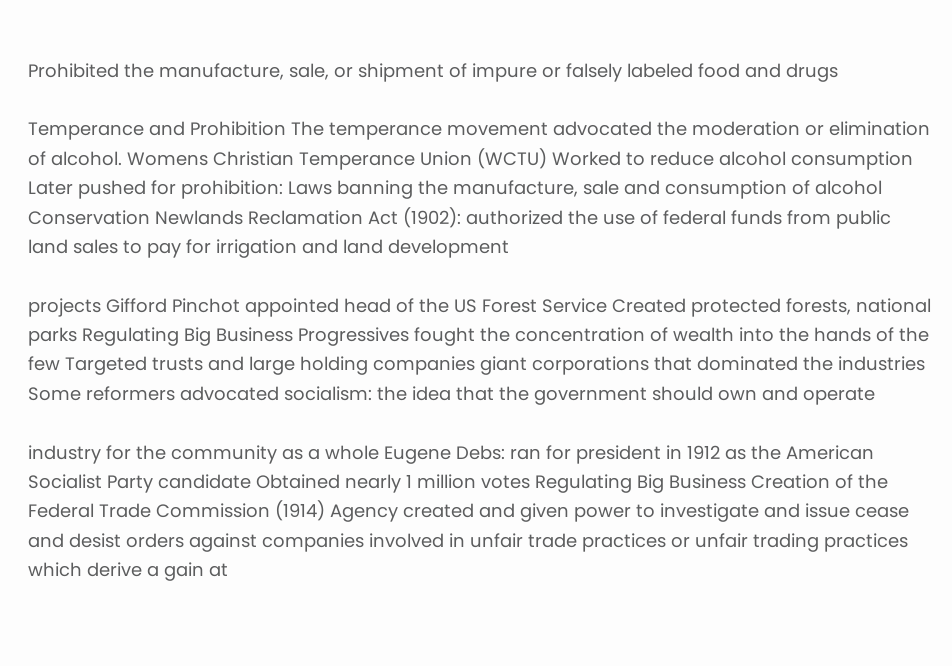Prohibited the manufacture, sale, or shipment of impure or falsely labeled food and drugs

Temperance and Prohibition The temperance movement advocated the moderation or elimination of alcohol. Womens Christian Temperance Union (WCTU) Worked to reduce alcohol consumption Later pushed for prohibition: Laws banning the manufacture, sale and consumption of alcohol Conservation Newlands Reclamation Act (1902): authorized the use of federal funds from public land sales to pay for irrigation and land development

projects Gifford Pinchot appointed head of the US Forest Service Created protected forests, national parks Regulating Big Business Progressives fought the concentration of wealth into the hands of the few Targeted trusts and large holding companies giant corporations that dominated the industries Some reformers advocated socialism: the idea that the government should own and operate

industry for the community as a whole Eugene Debs: ran for president in 1912 as the American Socialist Party candidate Obtained nearly 1 million votes Regulating Big Business Creation of the Federal Trade Commission (1914) Agency created and given power to investigate and issue cease and desist orders against companies involved in unfair trade practices or unfair trading practices which derive a gain at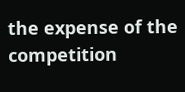the expense of the competition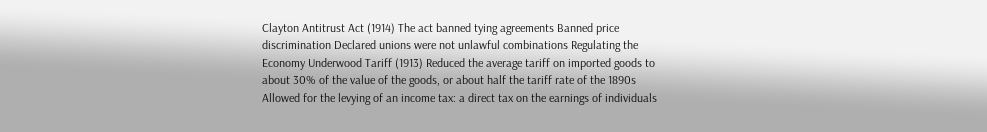Clayton Antitrust Act (1914) The act banned tying agreements Banned price discrimination Declared unions were not unlawful combinations Regulating the Economy Underwood Tariff (1913) Reduced the average tariff on imported goods to about 30% of the value of the goods, or about half the tariff rate of the 1890s Allowed for the levying of an income tax: a direct tax on the earnings of individuals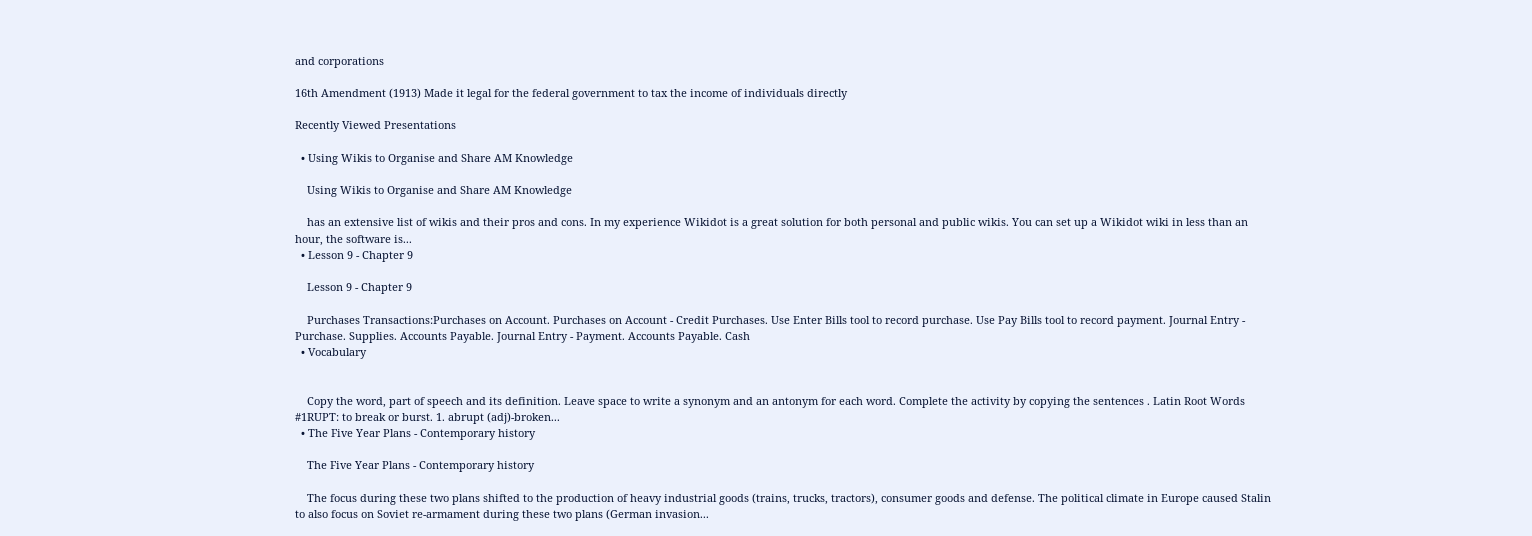and corporations

16th Amendment (1913) Made it legal for the federal government to tax the income of individuals directly

Recently Viewed Presentations

  • Using Wikis to Organise and Share AM Knowledge

    Using Wikis to Organise and Share AM Knowledge

    has an extensive list of wikis and their pros and cons. In my experience Wikidot is a great solution for both personal and public wikis. You can set up a Wikidot wiki in less than an hour, the software is...
  • Lesson 9 - Chapter 9

    Lesson 9 - Chapter 9

    Purchases Transactions:Purchases on Account. Purchases on Account - Credit Purchases. Use Enter Bills tool to record purchase. Use Pay Bills tool to record payment. Journal Entry - Purchase. Supplies. Accounts Payable. Journal Entry - Payment. Accounts Payable. Cash
  • Vocabulary


    Copy the word, part of speech and its definition. Leave space to write a synonym and an antonym for each word. Complete the activity by copying the sentences . Latin Root Words #1RUPT: to break or burst. 1. abrupt (adj)-broken...
  • The Five Year Plans - Contemporary history

    The Five Year Plans - Contemporary history

    The focus during these two plans shifted to the production of heavy industrial goods (trains, trucks, tractors), consumer goods and defense. The political climate in Europe caused Stalin to also focus on Soviet re-armament during these two plans (German invasion...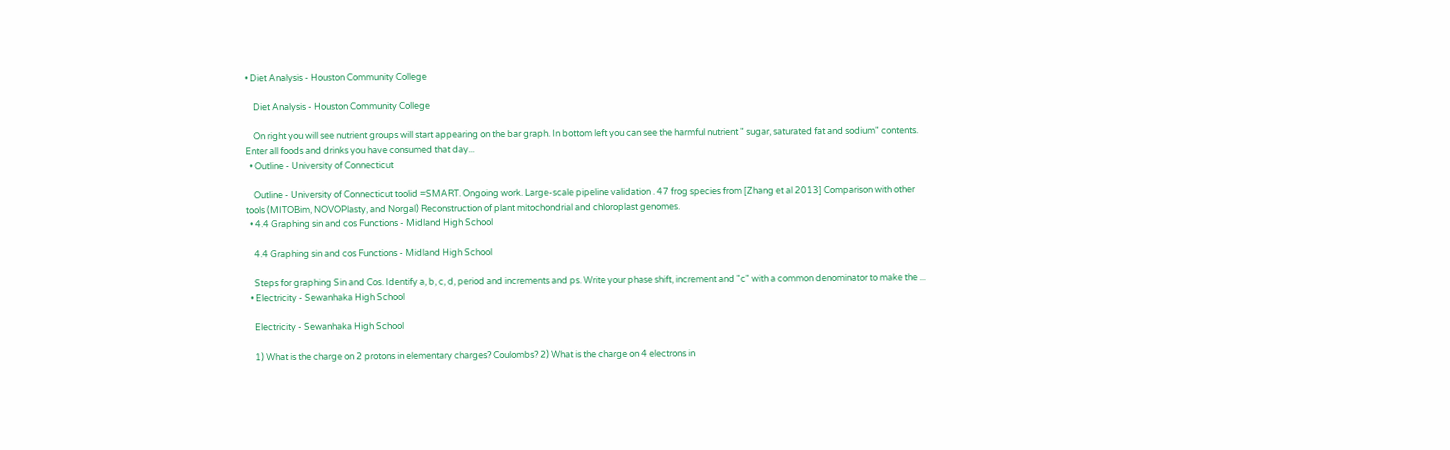• Diet Analysis - Houston Community College

    Diet Analysis - Houston Community College

    On right you will see nutrient groups will start appearing on the bar graph. In bottom left you can see the harmful nutrient " sugar, saturated fat and sodium" contents. Enter all foods and drinks you have consumed that day...
  • Outline - University of Connecticut

    Outline - University of Connecticut toolid =SMART. Ongoing work. Large-scale pipeline validation . 47 frog species from [Zhang et al 2013] Comparison with other tools (MITOBim, NOVOPlasty, and Norgal) Reconstruction of plant mitochondrial and chloroplast genomes.
  • 4.4 Graphing sin and cos Functions - Midland High School

    4.4 Graphing sin and cos Functions - Midland High School

    Steps for graphing Sin and Cos. Identify a, b, c, d, period and increments and ps. Write your phase shift, increment and "c" with a common denominator to make the ...
  • Electricity - Sewanhaka High School

    Electricity - Sewanhaka High School

    1) What is the charge on 2 protons in elementary charges? Coulombs? 2) What is the charge on 4 electrons in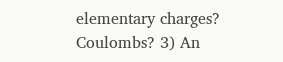elementary charges? Coulombs? 3) An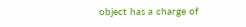object has a charge of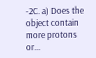-2C. a) Does the object contain more protons or...